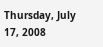Thursday, July 17, 2008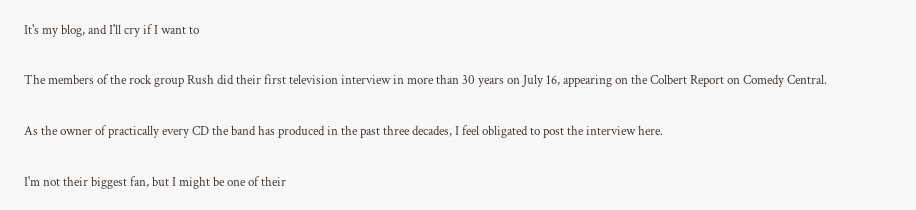It's my blog, and I'll cry if I want to

The members of the rock group Rush did their first television interview in more than 30 years on July 16, appearing on the Colbert Report on Comedy Central.

As the owner of practically every CD the band has produced in the past three decades, I feel obligated to post the interview here.

I'm not their biggest fan, but I might be one of their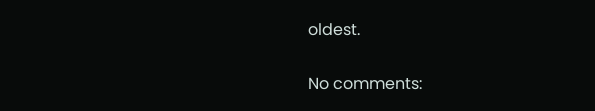oldest.

No comments: